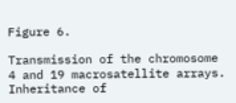Figure 6.

Transmission of the chromosome 4 and 19 macrosatellite arrays. Inheritance of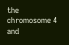the chromosome 4 and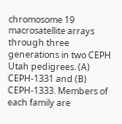chromosome 19 macrosatellite arrays through three generations in two CEPH Utah pedigrees. (A) CEPH-1331 and (B) CEPH-1333. Members of each family are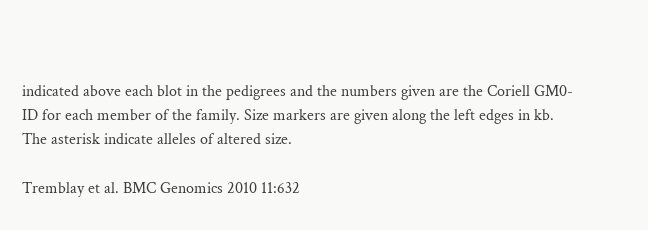indicated above each blot in the pedigrees and the numbers given are the Coriell GM0- ID for each member of the family. Size markers are given along the left edges in kb. The asterisk indicate alleles of altered size.

Tremblay et al. BMC Genomics 2010 11:632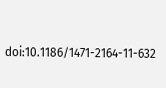doi:10.1186/1471-2164-11-632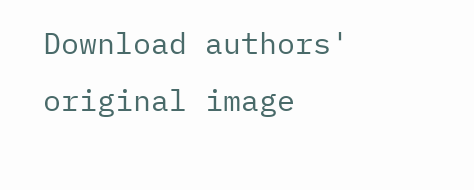Download authors' original image